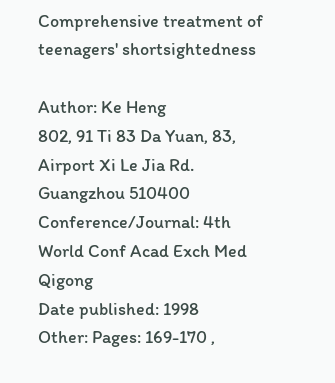Comprehensive treatment of teenagers' shortsightedness

Author: Ke Heng
802, 91 Ti 83 Da Yuan, 83, Airport Xi Le Jia Rd. Guangzhou 510400
Conference/Journal: 4th World Conf Acad Exch Med Qigong
Date published: 1998
Other: Pages: 169-170 ,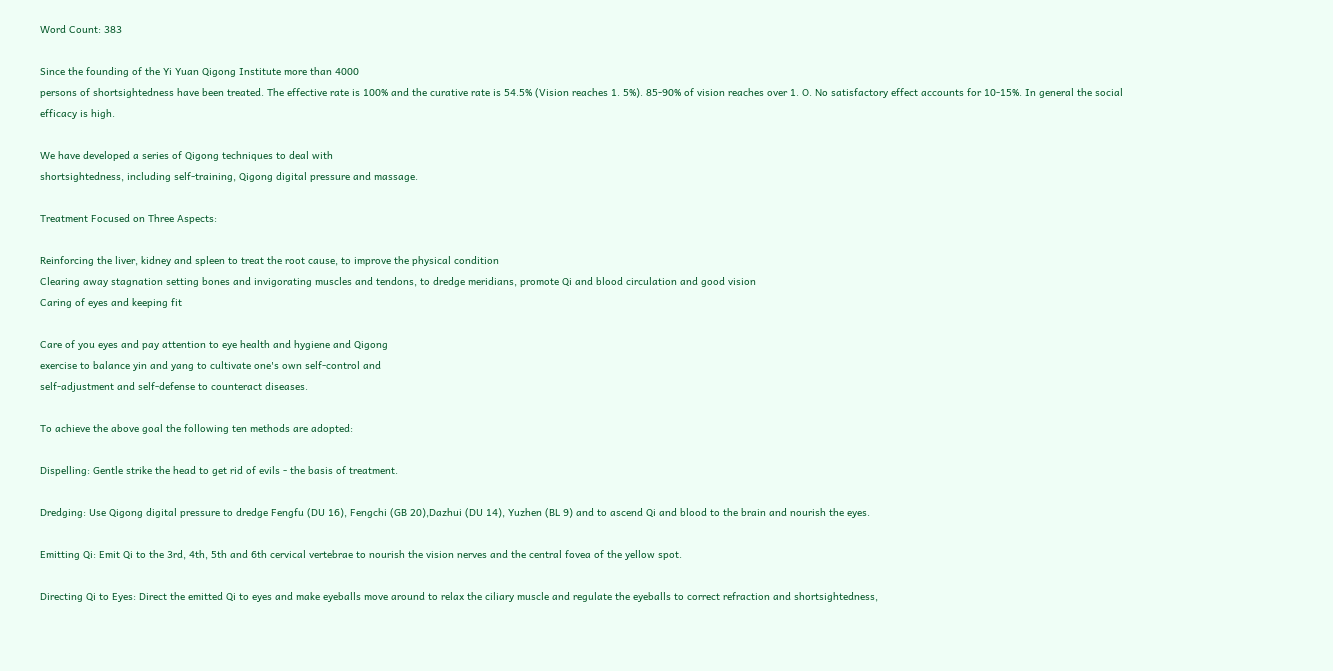Word Count: 383

Since the founding of the Yi Yuan Qigong Institute more than 4000
persons of shortsightedness have been treated. The effective rate is 100% and the curative rate is 54.5% (Vision reaches 1. 5%). 85-90% of vision reaches over 1. O. No satisfactory effect accounts for 10-15%. In general the social efficacy is high.

We have developed a series of Qigong techniques to deal with
shortsightedness, including self-training, Qigong digital pressure and massage.

Treatment Focused on Three Aspects:

Reinforcing the liver, kidney and spleen to treat the root cause, to improve the physical condition
Clearing away stagnation setting bones and invigorating muscles and tendons, to dredge meridians, promote Qi and blood circulation and good vision
Caring of eyes and keeping fit

Care of you eyes and pay attention to eye health and hygiene and Qigong
exercise to balance yin and yang to cultivate one's own self-control and
self-adjustment and self-defense to counteract diseases.

To achieve the above goal the following ten methods are adopted:

Dispelling: Gentle strike the head to get rid of evils - the basis of treatment.

Dredging: Use Qigong digital pressure to dredge Fengfu (DU 16), Fengchi (GB 20),Dazhui (DU 14), Yuzhen (BL 9) and to ascend Qi and blood to the brain and nourish the eyes.

Emitting Qi: Emit Qi to the 3rd, 4th, 5th and 6th cervical vertebrae to nourish the vision nerves and the central fovea of the yellow spot.

Directing Qi to Eyes: Direct the emitted Qi to eyes and make eyeballs move around to relax the ciliary muscle and regulate the eyeballs to correct refraction and shortsightedness,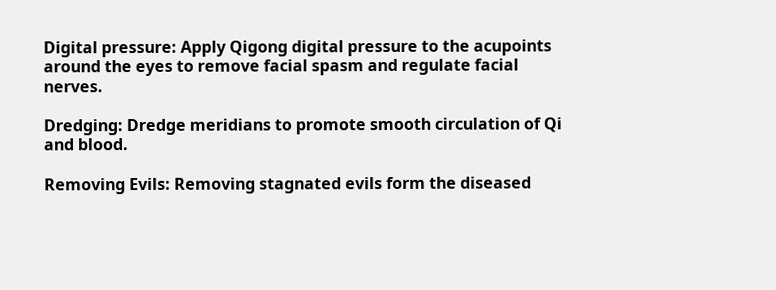Digital pressure: Apply Qigong digital pressure to the acupoints around the eyes to remove facial spasm and regulate facial nerves.

Dredging: Dredge meridians to promote smooth circulation of Qi and blood.

Removing Evils: Removing stagnated evils form the diseased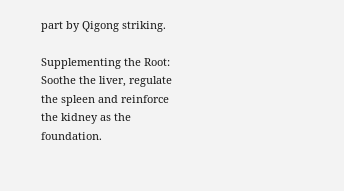part by Qigong striking.

Supplementing the Root: Soothe the liver, regulate the spleen and reinforce the kidney as the foundation.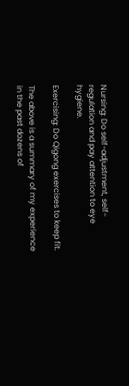Nursing: Do self-adjustment, self-regulation and pay attention to eye hygiene.

Exercising: Do Qigong exercises to keep fit.

The above is a summary of my experience in the past dozens of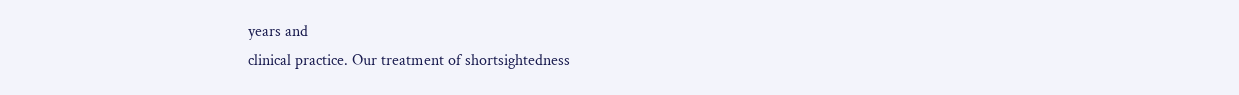years and
clinical practice. Our treatment of shortsightedness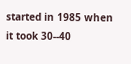started in 1985 when it took 30--40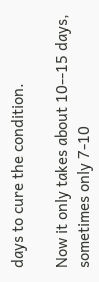days to cure the condition.

Now it only takes about 10--15 days, sometimes only 7-10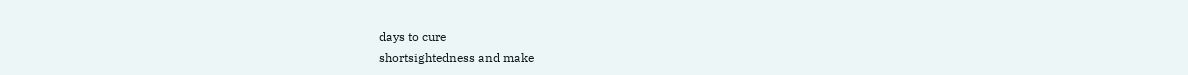days to cure
shortsightedness and make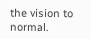the vision to normal.